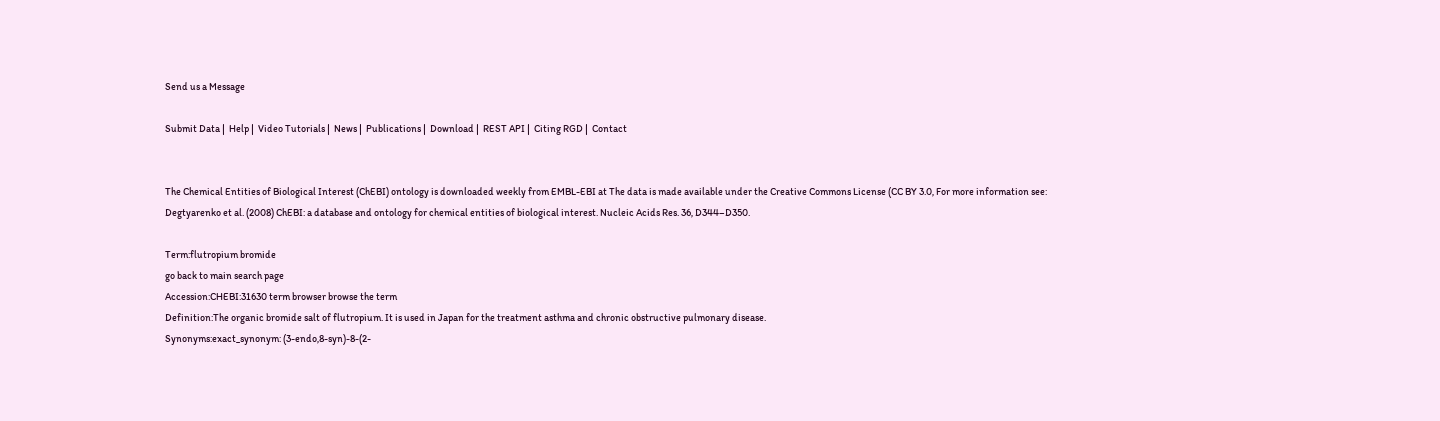Send us a Message

Submit Data |  Help |  Video Tutorials |  News |  Publications |  Download |  REST API |  Citing RGD |  Contact


The Chemical Entities of Biological Interest (ChEBI) ontology is downloaded weekly from EMBL-EBI at The data is made available under the Creative Commons License (CC BY 3.0, For more information see: Degtyarenko et al. (2008) ChEBI: a database and ontology for chemical entities of biological interest. Nucleic Acids Res. 36, D344–D350.

Term:flutropium bromide
go back to main search page
Accession:CHEBI:31630 term browser browse the term
Definition:The organic bromide salt of flutropium. It is used in Japan for the treatment asthma and chronic obstructive pulmonary disease.
Synonyms:exact_synonym: (3-endo,8-syn)-8-(2-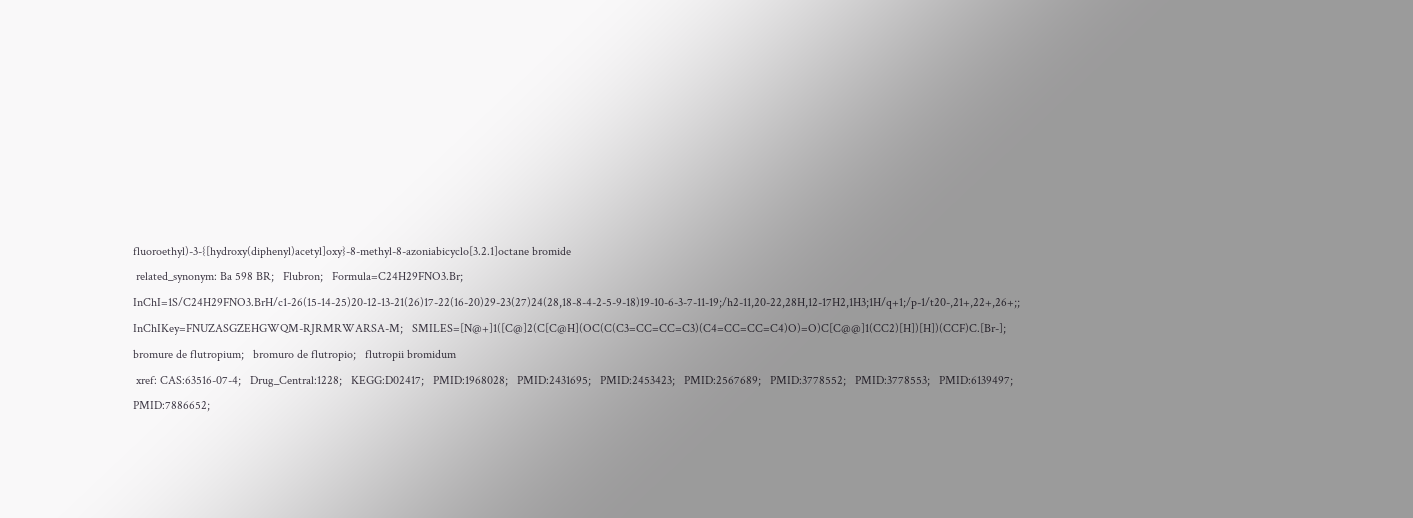fluoroethyl)-3-{[hydroxy(diphenyl)acetyl]oxy}-8-methyl-8-azoniabicyclo[3.2.1]octane bromide
 related_synonym: Ba 598 BR;   Flubron;   Formula=C24H29FNO3.Br;   InChI=1S/C24H29FNO3.BrH/c1-26(15-14-25)20-12-13-21(26)17-22(16-20)29-23(27)24(28,18-8-4-2-5-9-18)19-10-6-3-7-11-19;/h2-11,20-22,28H,12-17H2,1H3;1H/q+1;/p-1/t20-,21+,22+,26+;;   InChIKey=FNUZASGZEHGWQM-RJRMRWARSA-M;   SMILES=[N@+]1([C@]2(C[C@H](OC(C(C3=CC=CC=C3)(C4=CC=CC=C4)O)=O)C[C@@]1(CC2)[H])[H])(CCF)C.[Br-];   bromure de flutropium;   bromuro de flutropio;   flutropii bromidum
 xref: CAS:63516-07-4;   Drug_Central:1228;   KEGG:D02417;   PMID:1968028;   PMID:2431695;   PMID:2453423;   PMID:2567689;   PMID:3778552;   PMID:3778553;   PMID:6139497;   PMID:7886652;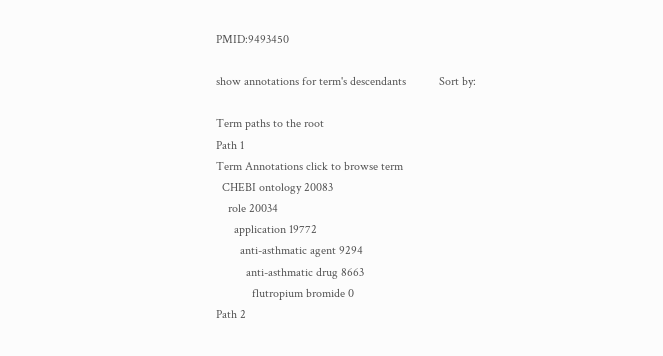PMID:9493450

show annotations for term's descendants           Sort by:

Term paths to the root
Path 1
Term Annotations click to browse term
  CHEBI ontology 20083
    role 20034
      application 19772
        anti-asthmatic agent 9294
          anti-asthmatic drug 8663
            flutropium bromide 0
Path 2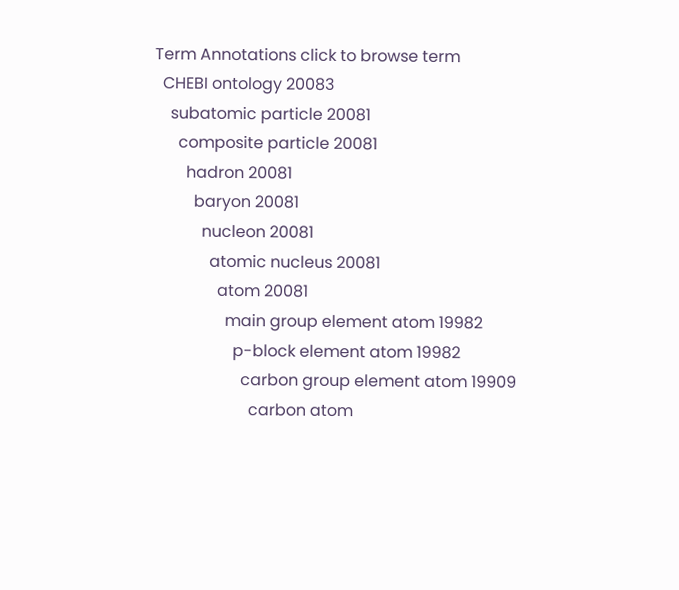Term Annotations click to browse term
  CHEBI ontology 20083
    subatomic particle 20081
      composite particle 20081
        hadron 20081
          baryon 20081
            nucleon 20081
              atomic nucleus 20081
                atom 20081
                  main group element atom 19982
                    p-block element atom 19982
                      carbon group element atom 19909
                        carbon atom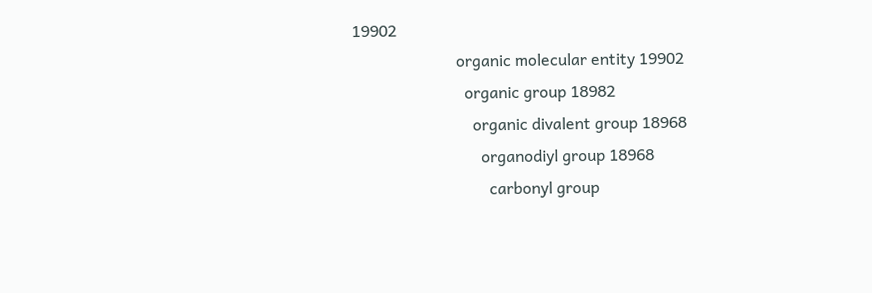19902
                          organic molecular entity 19902
                            organic group 18982
                              organic divalent group 18968
                                organodiyl group 18968
                                  carbonyl group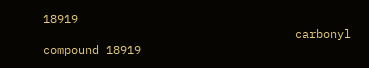18919
                                    carbonyl compound 18919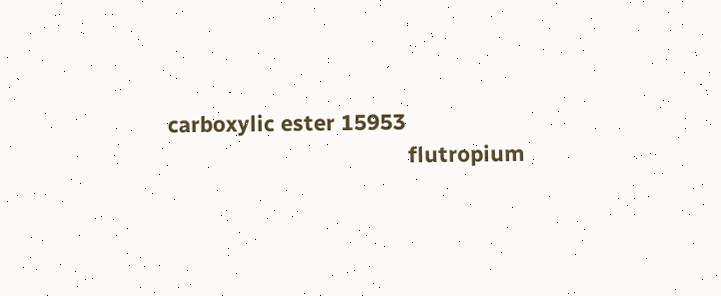carboxylic ester 15953
                                        flutropium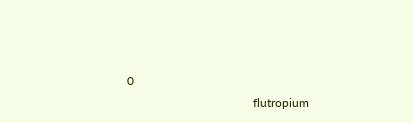0
                                          flutropium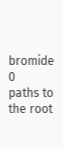bromide 0
paths to the root